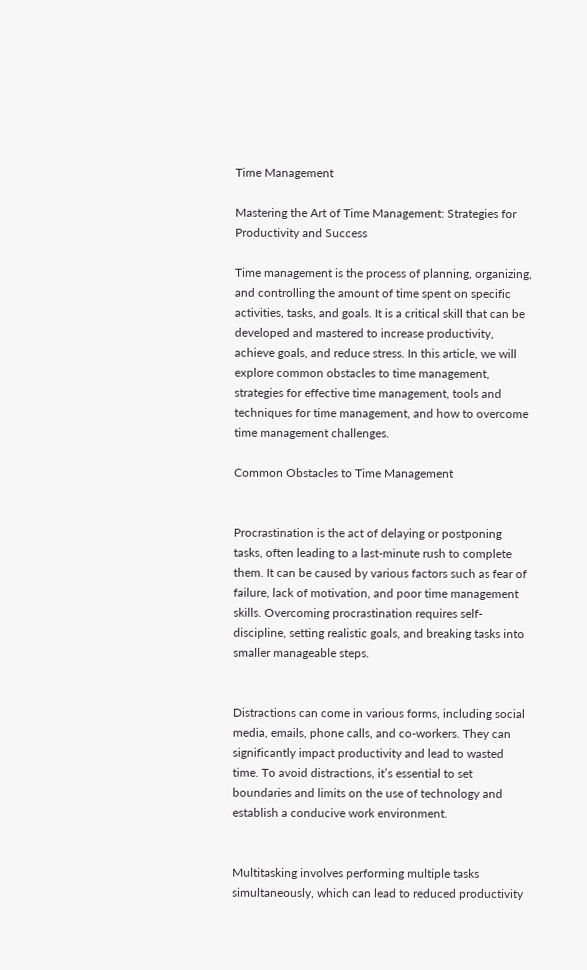Time Management

Mastering the Art of Time Management: Strategies for Productivity and Success

Time management is the process of planning, organizing, and controlling the amount of time spent on specific activities, tasks, and goals. It is a critical skill that can be developed and mastered to increase productivity, achieve goals, and reduce stress. In this article, we will explore common obstacles to time management, strategies for effective time management, tools and techniques for time management, and how to overcome time management challenges.

Common Obstacles to Time Management


Procrastination is the act of delaying or postponing tasks, often leading to a last-minute rush to complete them. It can be caused by various factors such as fear of failure, lack of motivation, and poor time management skills. Overcoming procrastination requires self-discipline, setting realistic goals, and breaking tasks into smaller manageable steps.


Distractions can come in various forms, including social media, emails, phone calls, and co-workers. They can significantly impact productivity and lead to wasted time. To avoid distractions, it’s essential to set boundaries and limits on the use of technology and establish a conducive work environment.


Multitasking involves performing multiple tasks simultaneously, which can lead to reduced productivity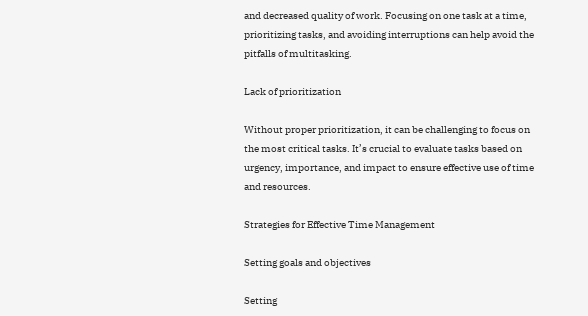and decreased quality of work. Focusing on one task at a time, prioritizing tasks, and avoiding interruptions can help avoid the pitfalls of multitasking.

Lack of prioritization

Without proper prioritization, it can be challenging to focus on the most critical tasks. It’s crucial to evaluate tasks based on urgency, importance, and impact to ensure effective use of time and resources.

Strategies for Effective Time Management

Setting goals and objectives

Setting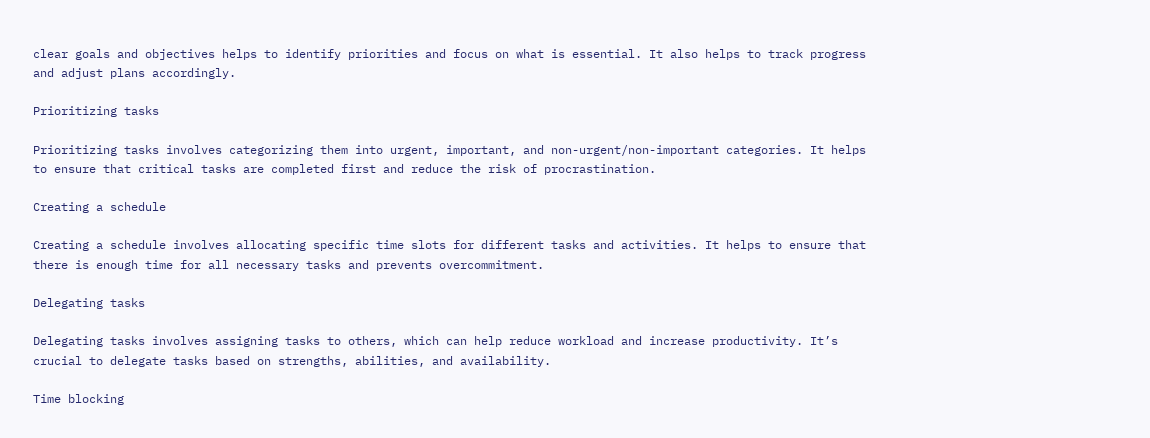clear goals and objectives helps to identify priorities and focus on what is essential. It also helps to track progress and adjust plans accordingly.

Prioritizing tasks

Prioritizing tasks involves categorizing them into urgent, important, and non-urgent/non-important categories. It helps to ensure that critical tasks are completed first and reduce the risk of procrastination.

Creating a schedule

Creating a schedule involves allocating specific time slots for different tasks and activities. It helps to ensure that there is enough time for all necessary tasks and prevents overcommitment.

Delegating tasks

Delegating tasks involves assigning tasks to others, which can help reduce workload and increase productivity. It’s crucial to delegate tasks based on strengths, abilities, and availability.

Time blocking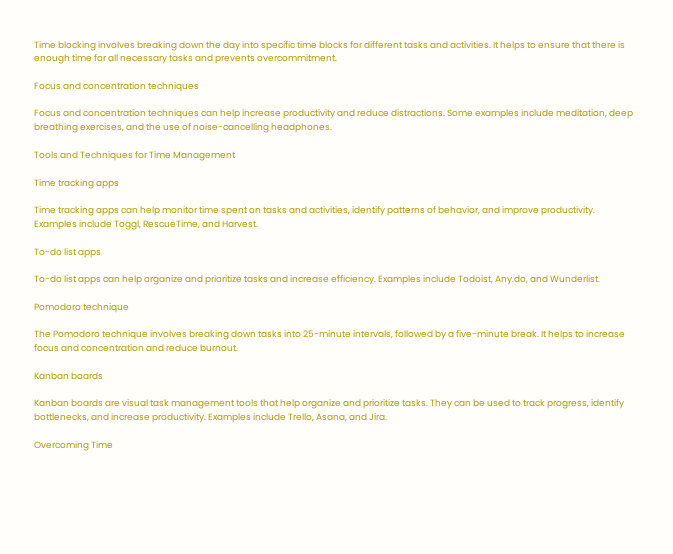Time blocking involves breaking down the day into specific time blocks for different tasks and activities. It helps to ensure that there is enough time for all necessary tasks and prevents overcommitment.

Focus and concentration techniques

Focus and concentration techniques can help increase productivity and reduce distractions. Some examples include meditation, deep breathing exercises, and the use of noise-cancelling headphones.

Tools and Techniques for Time Management

Time tracking apps

Time tracking apps can help monitor time spent on tasks and activities, identify patterns of behavior, and improve productivity. Examples include Toggl, RescueTime, and Harvest.

To-do list apps

To-do list apps can help organize and prioritize tasks and increase efficiency. Examples include Todoist, Any.do, and Wunderlist.

Pomodoro technique

The Pomodoro technique involves breaking down tasks into 25-minute intervals, followed by a five-minute break. It helps to increase focus and concentration and reduce burnout.

Kanban boards

Kanban boards are visual task management tools that help organize and prioritize tasks. They can be used to track progress, identify bottlenecks, and increase productivity. Examples include Trello, Asana, and Jira.

Overcoming Time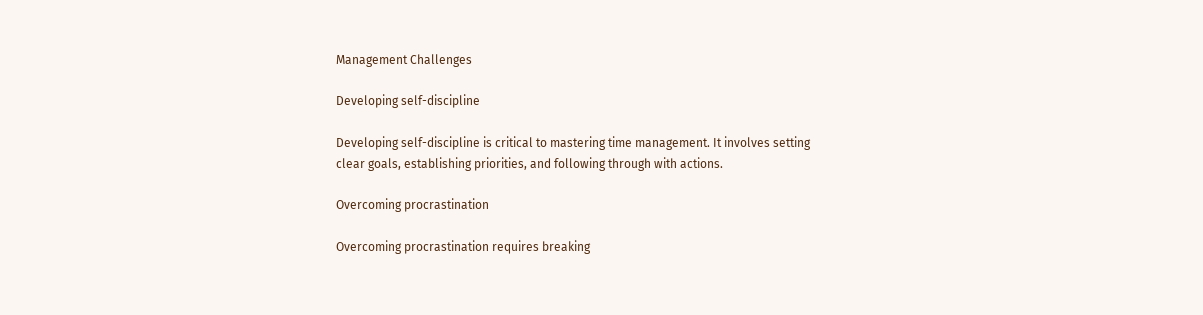Management Challenges

Developing self-discipline

Developing self-discipline is critical to mastering time management. It involves setting clear goals, establishing priorities, and following through with actions.

Overcoming procrastination

Overcoming procrastination requires breaking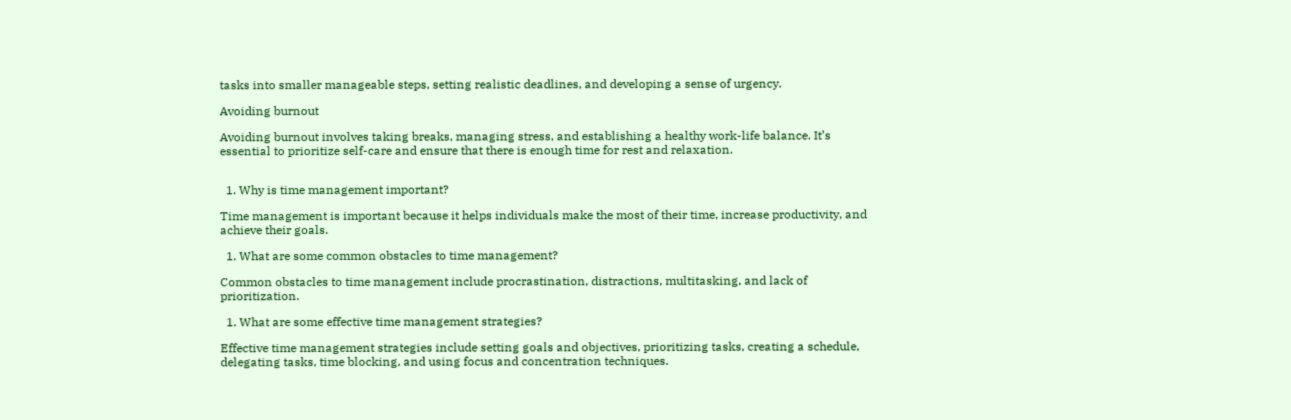tasks into smaller manageable steps, setting realistic deadlines, and developing a sense of urgency.

Avoiding burnout

Avoiding burnout involves taking breaks, managing stress, and establishing a healthy work-life balance. It’s essential to prioritize self-care and ensure that there is enough time for rest and relaxation.


  1. Why is time management important?

Time management is important because it helps individuals make the most of their time, increase productivity, and achieve their goals.

  1. What are some common obstacles to time management?

Common obstacles to time management include procrastination, distractions, multitasking, and lack of prioritization.

  1. What are some effective time management strategies?

Effective time management strategies include setting goals and objectives, prioritizing tasks, creating a schedule, delegating tasks, time blocking, and using focus and concentration techniques.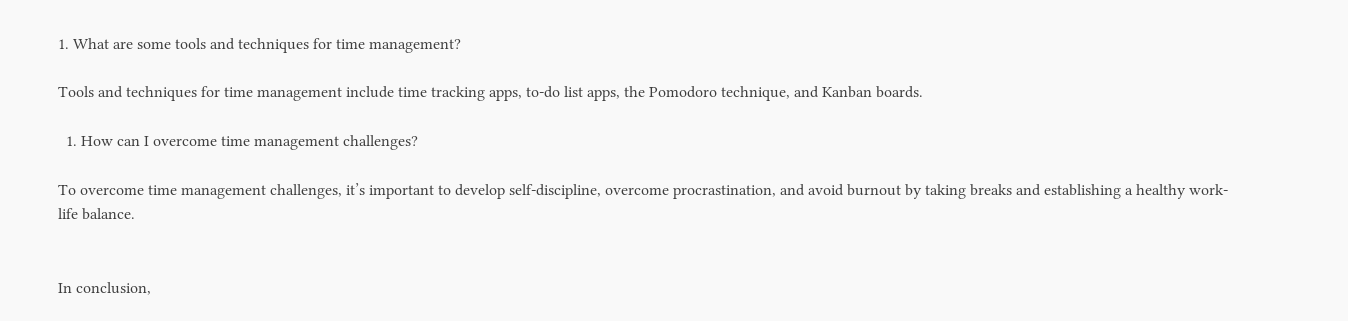1. What are some tools and techniques for time management?

Tools and techniques for time management include time tracking apps, to-do list apps, the Pomodoro technique, and Kanban boards.

  1. How can I overcome time management challenges?

To overcome time management challenges, it’s important to develop self-discipline, overcome procrastination, and avoid burnout by taking breaks and establishing a healthy work-life balance.


In conclusion,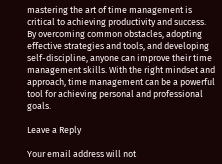mastering the art of time management is critical to achieving productivity and success. By overcoming common obstacles, adopting effective strategies and tools, and developing self-discipline, anyone can improve their time management skills. With the right mindset and approach, time management can be a powerful tool for achieving personal and professional goals.

Leave a Reply

Your email address will not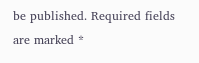be published. Required fields are marked *